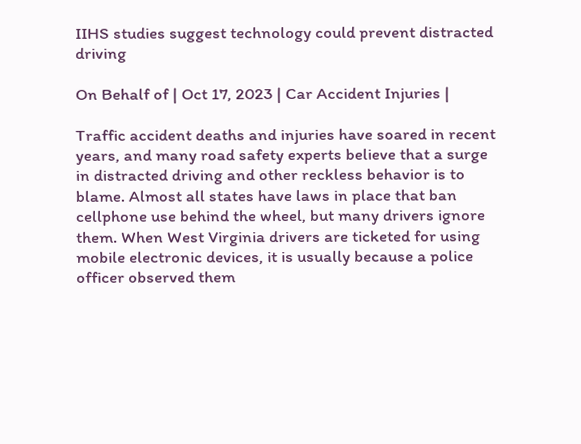IIHS studies suggest technology could prevent distracted driving

On Behalf of | Oct 17, 2023 | Car Accident Injuries |

Traffic accident deaths and injuries have soared in recent years, and many road safety experts believe that a surge in distracted driving and other reckless behavior is to blame. Almost all states have laws in place that ban cellphone use behind the wheel, but many drivers ignore them. When West Virginia drivers are ticketed for using mobile electronic devices, it is usually because a police officer observed them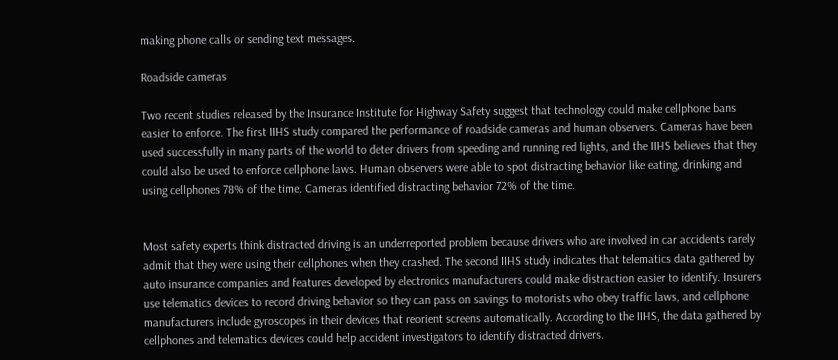making phone calls or sending text messages.

Roadside cameras

Two recent studies released by the Insurance Institute for Highway Safety suggest that technology could make cellphone bans easier to enforce. The first IIHS study compared the performance of roadside cameras and human observers. Cameras have been used successfully in many parts of the world to deter drivers from speeding and running red lights, and the IIHS believes that they could also be used to enforce cellphone laws. Human observers were able to spot distracting behavior like eating, drinking and using cellphones 78% of the time. Cameras identified distracting behavior 72% of the time.


Most safety experts think distracted driving is an underreported problem because drivers who are involved in car accidents rarely admit that they were using their cellphones when they crashed. The second IIHS study indicates that telematics data gathered by auto insurance companies and features developed by electronics manufacturers could make distraction easier to identify. Insurers use telematics devices to record driving behavior so they can pass on savings to motorists who obey traffic laws, and cellphone manufacturers include gyroscopes in their devices that reorient screens automatically. According to the IIHS, the data gathered by cellphones and telematics devices could help accident investigators to identify distracted drivers.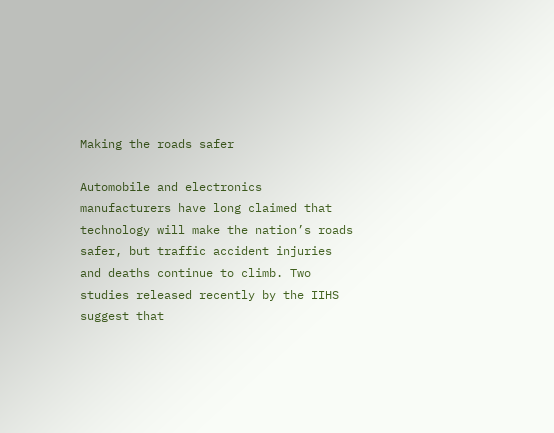Making the roads safer

Automobile and electronics manufacturers have long claimed that technology will make the nation’s roads safer, but traffic accident injuries and deaths continue to climb. Two studies released recently by the IIHS suggest that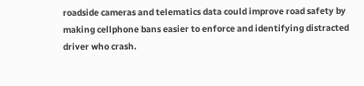roadside cameras and telematics data could improve road safety by making cellphone bans easier to enforce and identifying distracted driver who crash.